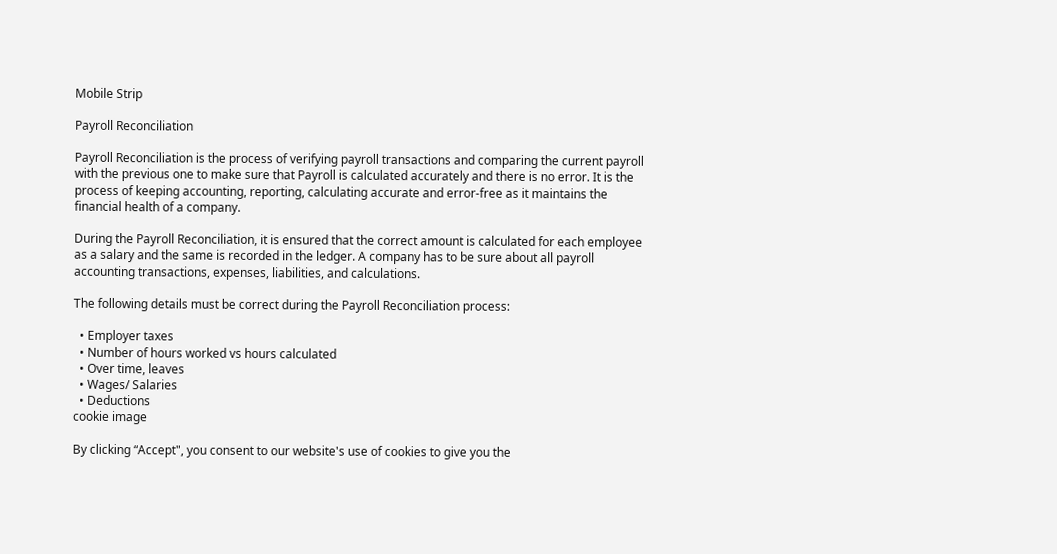Mobile Strip

Payroll Reconciliation

Payroll Reconciliation is the process of verifying payroll transactions and comparing the current payroll with the previous one to make sure that Payroll is calculated accurately and there is no error. It is the process of keeping accounting, reporting, calculating accurate and error-free as it maintains the financial health of a company.

During the Payroll Reconciliation, it is ensured that the correct amount is calculated for each employee as a salary and the same is recorded in the ledger. A company has to be sure about all payroll accounting transactions, expenses, liabilities, and calculations.

The following details must be correct during the Payroll Reconciliation process:

  • Employer taxes
  • Number of hours worked vs hours calculated
  • Over time, leaves
  • Wages/ Salaries
  • Deductions
cookie image

By clicking “Accept", you consent to our website's use of cookies to give you the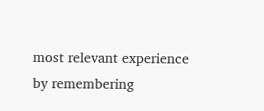most relevant experience by remembering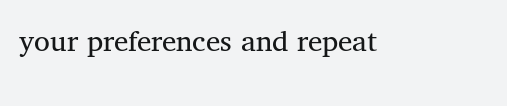your preferences and repeat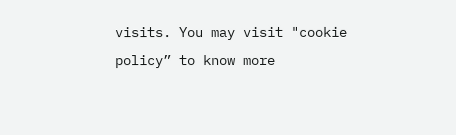visits. You may visit "cookie policy” to know more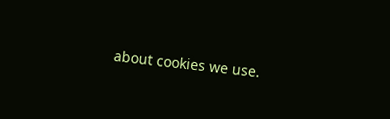about cookies we use.